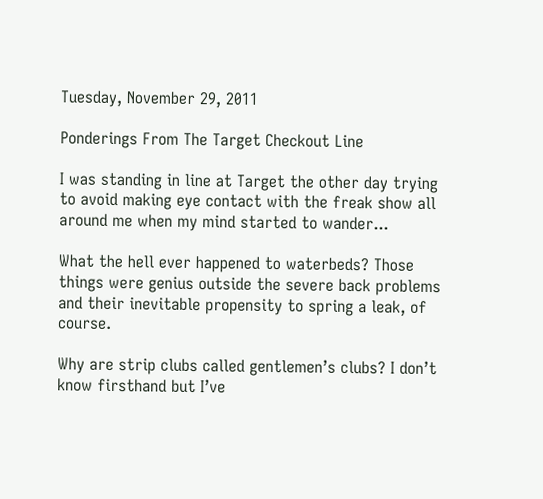Tuesday, November 29, 2011

Ponderings From The Target Checkout Line

I was standing in line at Target the other day trying to avoid making eye contact with the freak show all around me when my mind started to wander...

What the hell ever happened to waterbeds? Those things were genius outside the severe back problems and their inevitable propensity to spring a leak, of course.

Why are strip clubs called gentlemen’s clubs? I don’t know firsthand but I’ve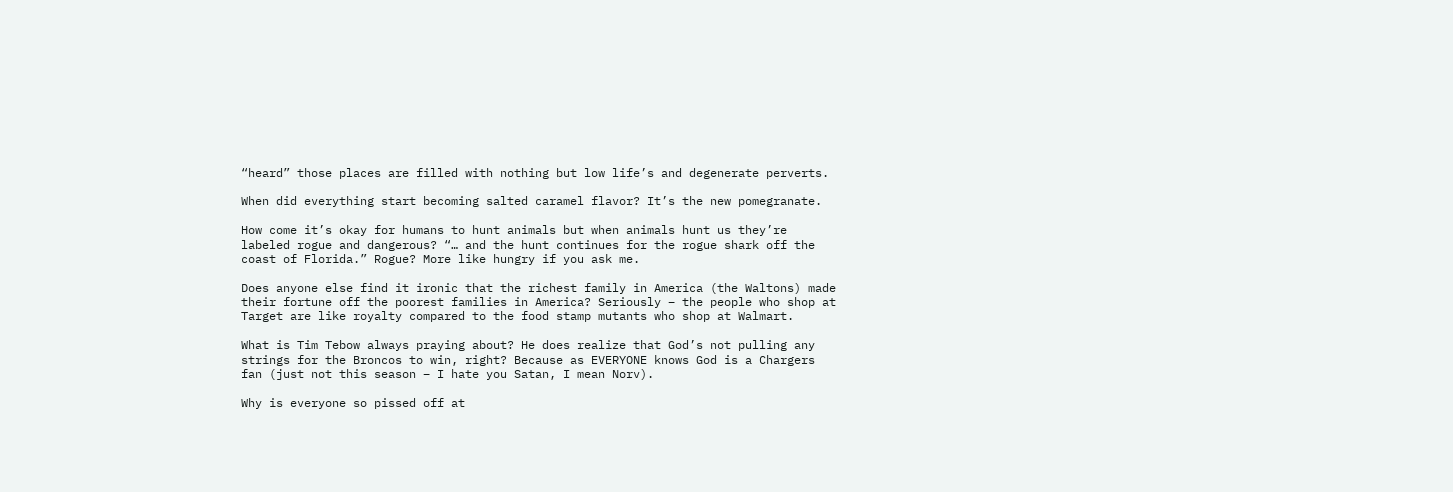“heard” those places are filled with nothing but low life’s and degenerate perverts.

When did everything start becoming salted caramel flavor? It’s the new pomegranate.

How come it’s okay for humans to hunt animals but when animals hunt us they’re labeled rogue and dangerous? “… and the hunt continues for the rogue shark off the coast of Florida.” Rogue? More like hungry if you ask me.

Does anyone else find it ironic that the richest family in America (the Waltons) made their fortune off the poorest families in America? Seriously – the people who shop at Target are like royalty compared to the food stamp mutants who shop at Walmart.

What is Tim Tebow always praying about? He does realize that God’s not pulling any strings for the Broncos to win, right? Because as EVERYONE knows God is a Chargers fan (just not this season – I hate you Satan, I mean Norv).

Why is everyone so pissed off at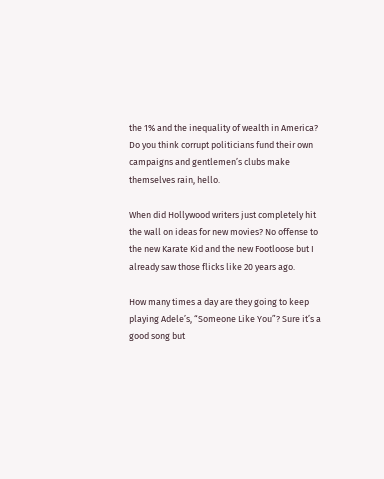the 1% and the inequality of wealth in America? Do you think corrupt politicians fund their own campaigns and gentlemen’s clubs make themselves rain, hello.

When did Hollywood writers just completely hit the wall on ideas for new movies? No offense to the new Karate Kid and the new Footloose but I already saw those flicks like 20 years ago.

How many times a day are they going to keep playing Adele’s, “Someone Like You”? Sure it’s a good song but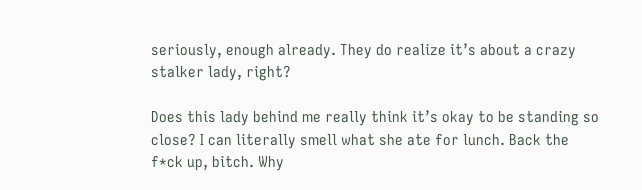seriously, enough already. They do realize it’s about a crazy stalker lady, right?

Does this lady behind me really think it’s okay to be standing so close? I can literally smell what she ate for lunch. Back the f*ck up, bitch. Why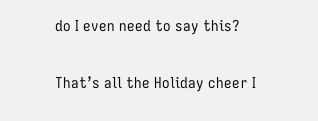do I even need to say this?

That’s all the Holiday cheer I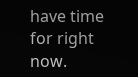have time for right now.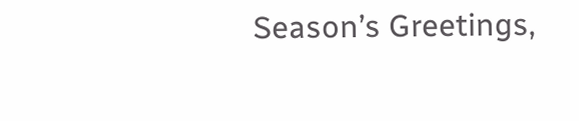Season’s Greetings,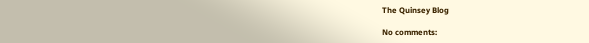The Quinsey Blog

No comments: